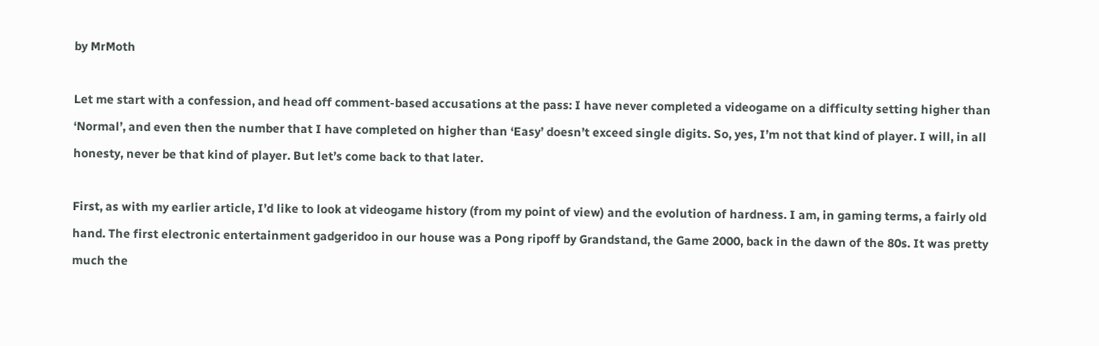by MrMoth

Let me start with a confession, and head off comment-based accusations at the pass: I have never completed a videogame on a difficulty setting higher than ‘Normal’, and even then the number that I have completed on higher than ‘Easy’ doesn’t exceed single digits. So, yes, I’m not that kind of player. I will, in all honesty, never be that kind of player. But let’s come back to that later.

First, as with my earlier article, I’d like to look at videogame history (from my point of view) and the evolution of hardness. I am, in gaming terms, a fairly old hand. The first electronic entertainment gadgeridoo in our house was a Pong ripoff by Grandstand, the Game 2000, back in the dawn of the 80s. It was pretty much the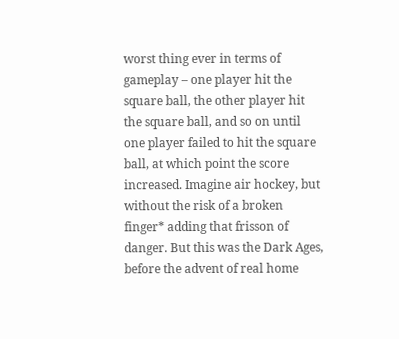worst thing ever in terms of gameplay – one player hit the square ball, the other player hit the square ball, and so on until one player failed to hit the square ball, at which point the score increased. Imagine air hockey, but without the risk of a broken finger* adding that frisson of danger. But this was the Dark Ages, before the advent of real home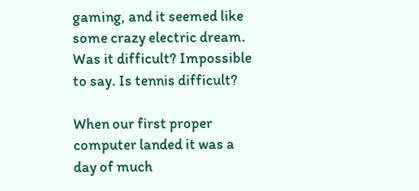gaming, and it seemed like some crazy electric dream. Was it difficult? Impossible to say. Is tennis difficult?

When our first proper computer landed it was a day of much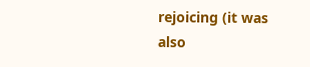rejoicing (it was also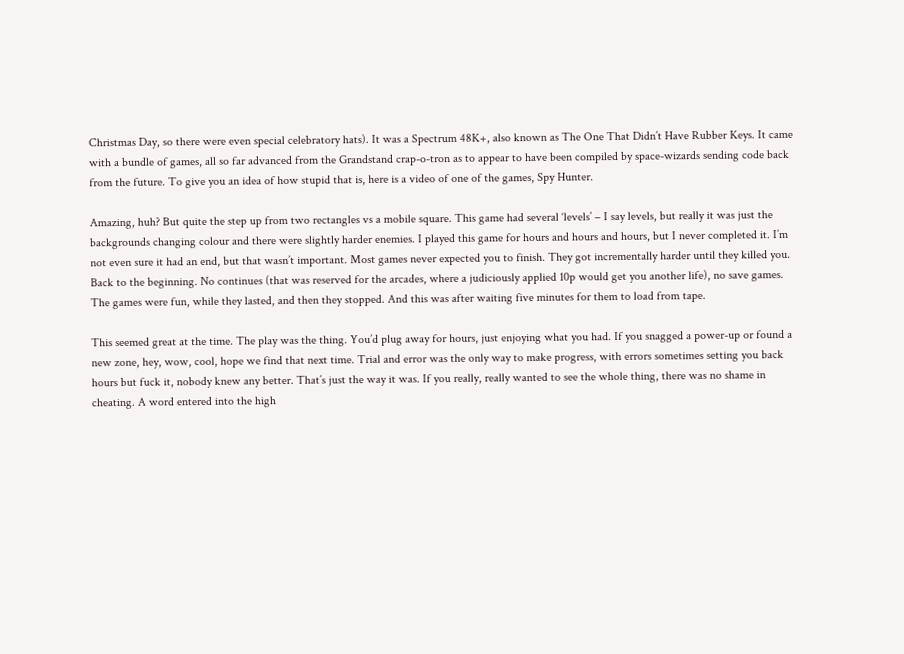Christmas Day, so there were even special celebratory hats). It was a Spectrum 48K+, also known as The One That Didn’t Have Rubber Keys. It came with a bundle of games, all so far advanced from the Grandstand crap-o-tron as to appear to have been compiled by space-wizards sending code back from the future. To give you an idea of how stupid that is, here is a video of one of the games, Spy Hunter.

Amazing, huh? But quite the step up from two rectangles vs a mobile square. This game had several ‘levels’ – I say levels, but really it was just the backgrounds changing colour and there were slightly harder enemies. I played this game for hours and hours and hours, but I never completed it. I’m not even sure it had an end, but that wasn’t important. Most games never expected you to finish. They got incrementally harder until they killed you. Back to the beginning. No continues (that was reserved for the arcades, where a judiciously applied 10p would get you another life), no save games. The games were fun, while they lasted, and then they stopped. And this was after waiting five minutes for them to load from tape.

This seemed great at the time. The play was the thing. You’d plug away for hours, just enjoying what you had. If you snagged a power-up or found a new zone, hey, wow, cool, hope we find that next time. Trial and error was the only way to make progress, with errors sometimes setting you back hours but fuck it, nobody knew any better. That’s just the way it was. If you really, really wanted to see the whole thing, there was no shame in cheating. A word entered into the high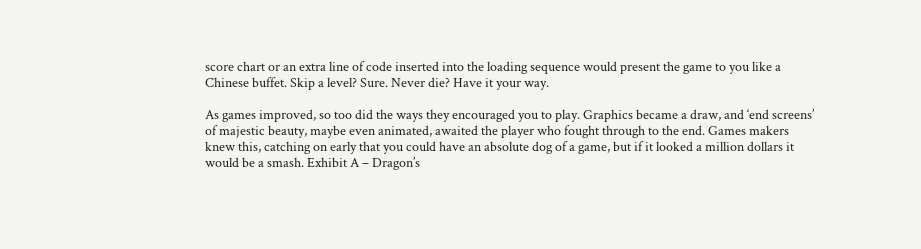score chart or an extra line of code inserted into the loading sequence would present the game to you like a Chinese buffet. Skip a level? Sure. Never die? Have it your way.

As games improved, so too did the ways they encouraged you to play. Graphics became a draw, and ‘end screens’ of majestic beauty, maybe even animated, awaited the player who fought through to the end. Games makers knew this, catching on early that you could have an absolute dog of a game, but if it looked a million dollars it would be a smash. Exhibit A – Dragon’s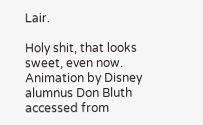Lair.

Holy shit, that looks sweet, even now. Animation by Disney alumnus Don Bluth accessed from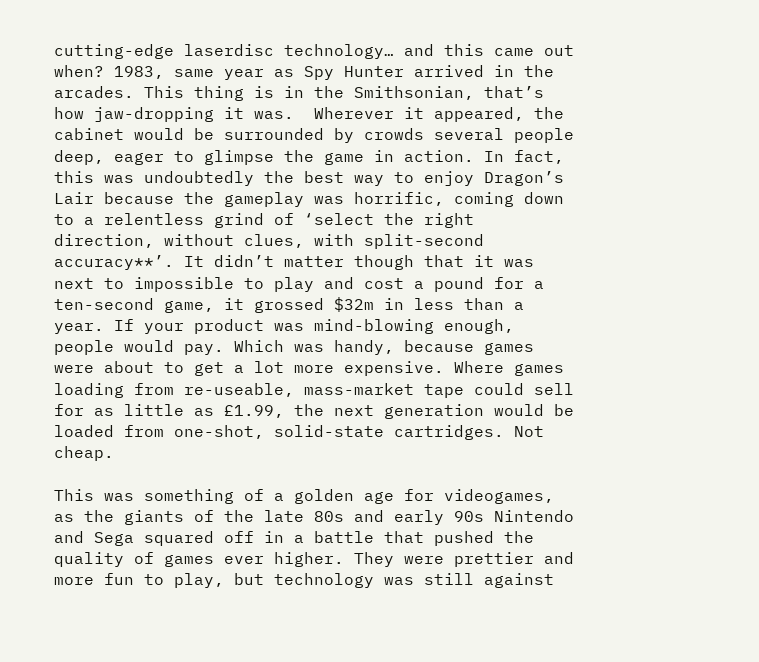cutting-edge laserdisc technology… and this came out when? 1983, same year as Spy Hunter arrived in the arcades. This thing is in the Smithsonian, that’s how jaw-dropping it was.  Wherever it appeared, the cabinet would be surrounded by crowds several people deep, eager to glimpse the game in action. In fact, this was undoubtedly the best way to enjoy Dragon’s Lair because the gameplay was horrific, coming down to a relentless grind of ‘select the right direction, without clues, with split-second accuracy**’. It didn’t matter though that it was next to impossible to play and cost a pound for a ten-second game, it grossed $32m in less than a year. If your product was mind-blowing enough, people would pay. Which was handy, because games were about to get a lot more expensive. Where games loading from re-useable, mass-market tape could sell for as little as £1.99, the next generation would be loaded from one-shot, solid-state cartridges. Not cheap.

This was something of a golden age for videogames, as the giants of the late 80s and early 90s Nintendo and Sega squared off in a battle that pushed the quality of games ever higher. They were prettier and more fun to play, but technology was still against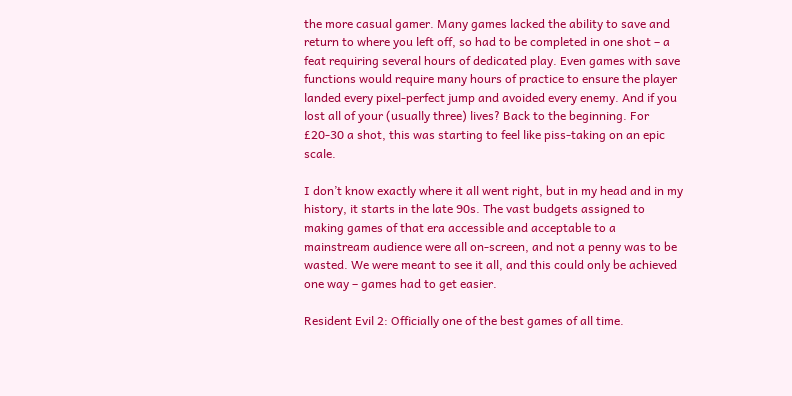the more casual gamer. Many games lacked the ability to save and return to where you left off, so had to be completed in one shot – a feat requiring several hours of dedicated play. Even games with save functions would require many hours of practice to ensure the player landed every pixel-perfect jump and avoided every enemy. And if you lost all of your (usually three) lives? Back to the beginning. For £20-30 a shot, this was starting to feel like piss-taking on an epic scale.

I don’t know exactly where it all went right, but in my head and in my history, it starts in the late 90s. The vast budgets assigned to making games of that era accessible and acceptable to a mainstream audience were all on-screen, and not a penny was to be wasted. We were meant to see it all, and this could only be achieved one way – games had to get easier.

Resident Evil 2: Officially one of the best games of all time.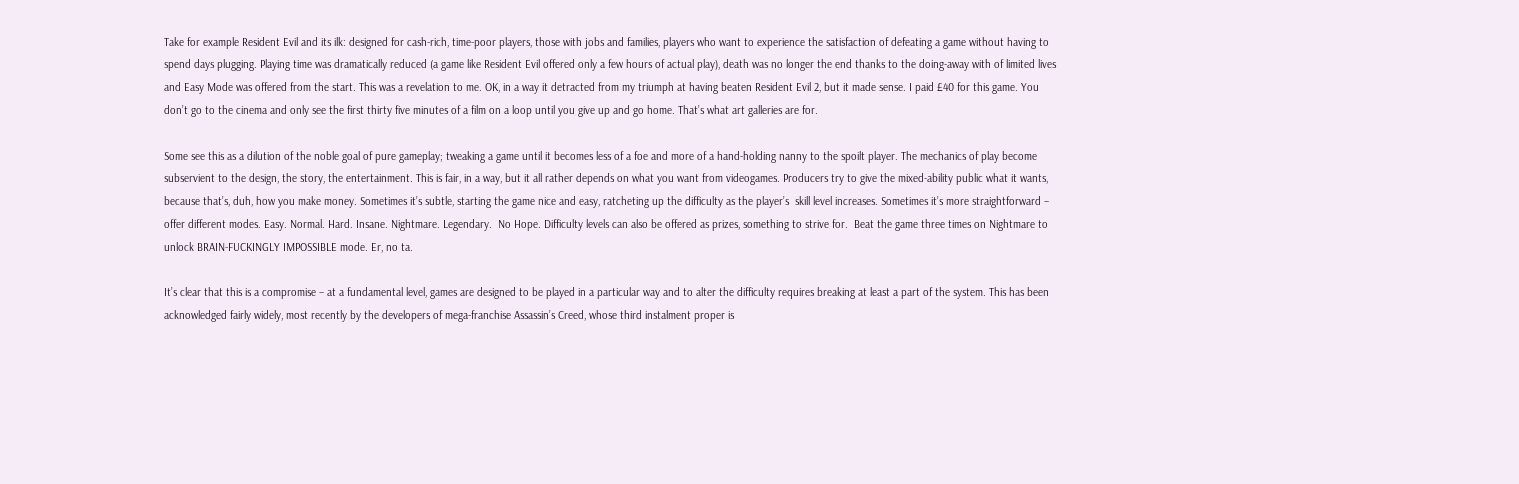Take for example Resident Evil and its ilk: designed for cash-rich, time-poor players, those with jobs and families, players who want to experience the satisfaction of defeating a game without having to spend days plugging. Playing time was dramatically reduced (a game like Resident Evil offered only a few hours of actual play), death was no longer the end thanks to the doing-away with of limited lives and Easy Mode was offered from the start. This was a revelation to me. OK, in a way it detracted from my triumph at having beaten Resident Evil 2, but it made sense. I paid £40 for this game. You don’t go to the cinema and only see the first thirty five minutes of a film on a loop until you give up and go home. That’s what art galleries are for.

Some see this as a dilution of the noble goal of pure gameplay; tweaking a game until it becomes less of a foe and more of a hand-holding nanny to the spoilt player. The mechanics of play become subservient to the design, the story, the entertainment. This is fair, in a way, but it all rather depends on what you want from videogames. Producers try to give the mixed-ability public what it wants, because that’s, duh, how you make money. Sometimes it’s subtle, starting the game nice and easy, ratcheting up the difficulty as the player’s  skill level increases. Sometimes it’s more straightforward – offer different modes. Easy. Normal. Hard. Insane. Nightmare. Legendary.  No Hope. Difficulty levels can also be offered as prizes, something to strive for.  Beat the game three times on Nightmare to unlock BRAIN-FUCKINGLY IMPOSSIBLE mode. Er, no ta.

It’s clear that this is a compromise – at a fundamental level, games are designed to be played in a particular way and to alter the difficulty requires breaking at least a part of the system. This has been acknowledged fairly widely, most recently by the developers of mega-franchise Assassin’s Creed, whose third instalment proper is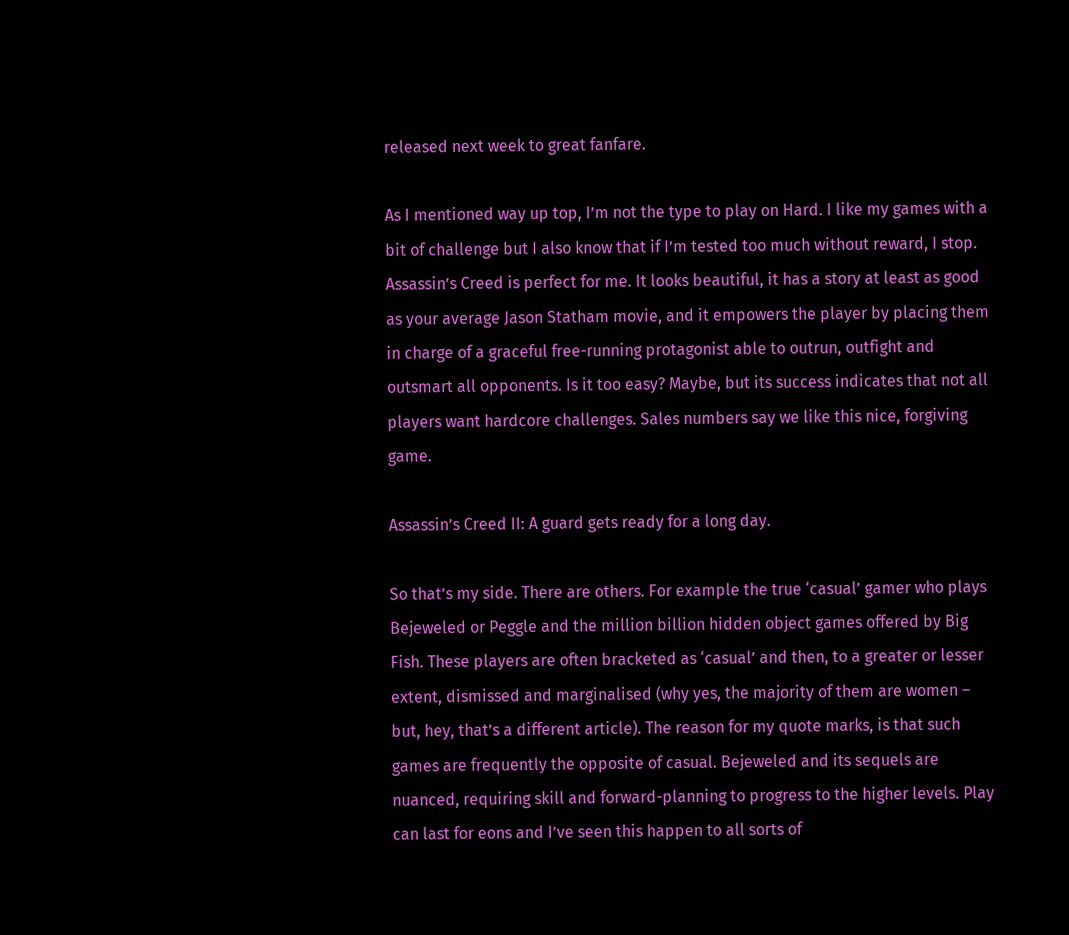released next week to great fanfare.

As I mentioned way up top, I’m not the type to play on Hard. I like my games with a bit of challenge but I also know that if I’m tested too much without reward, I stop. Assassin’s Creed is perfect for me. It looks beautiful, it has a story at least as good as your average Jason Statham movie, and it empowers the player by placing them in charge of a graceful free-running protagonist able to outrun, outfight and outsmart all opponents. Is it too easy? Maybe, but its success indicates that not all players want hardcore challenges. Sales numbers say we like this nice, forgiving game.

Assassin’s Creed II: A guard gets ready for a long day.

So that’s my side. There are others. For example the true ‘casual’ gamer who plays Bejeweled or Peggle and the million billion hidden object games offered by Big Fish. These players are often bracketed as ‘casual’ and then, to a greater or lesser extent, dismissed and marginalised (why yes, the majority of them are women – but, hey, that’s a different article). The reason for my quote marks, is that such games are frequently the opposite of casual. Bejeweled and its sequels are nuanced, requiring skill and forward-planning to progress to the higher levels. Play can last for eons and I’ve seen this happen to all sorts of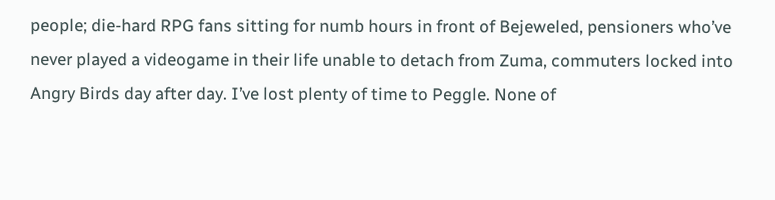people; die-hard RPG fans sitting for numb hours in front of Bejeweled, pensioners who’ve never played a videogame in their life unable to detach from Zuma, commuters locked into Angry Birds day after day. I’ve lost plenty of time to Peggle. None of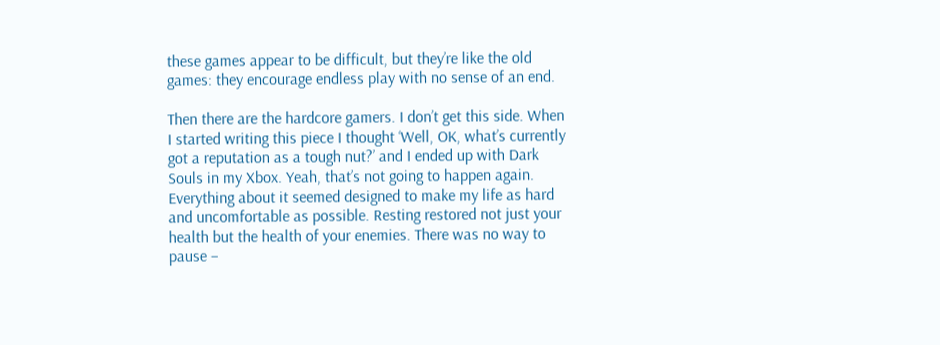these games appear to be difficult, but they’re like the old games: they encourage endless play with no sense of an end.

Then there are the hardcore gamers. I don’t get this side. When I started writing this piece I thought ‘Well, OK, what’s currently got a reputation as a tough nut?’ and I ended up with Dark Souls in my Xbox. Yeah, that’s not going to happen again. Everything about it seemed designed to make my life as hard and uncomfortable as possible. Resting restored not just your health but the health of your enemies. There was no way to pause –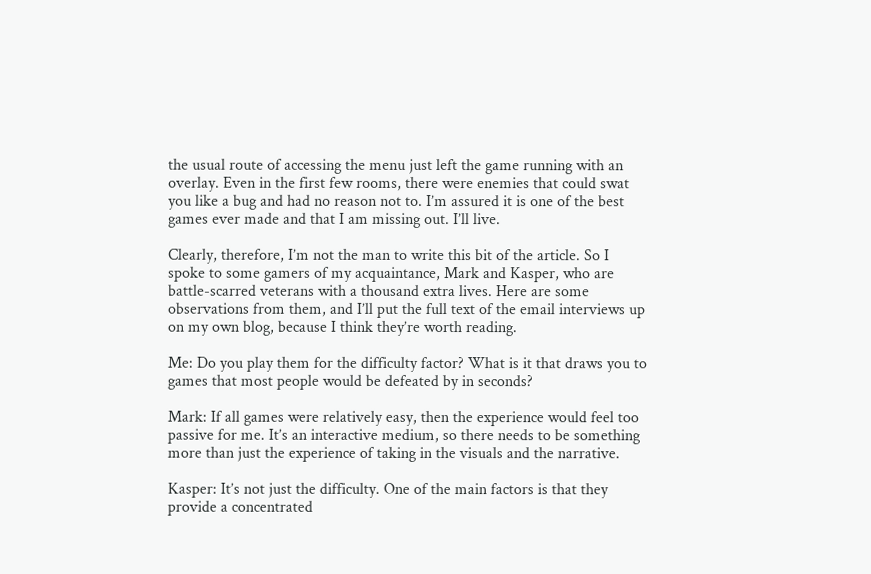the usual route of accessing the menu just left the game running with an overlay. Even in the first few rooms, there were enemies that could swat you like a bug and had no reason not to. I’m assured it is one of the best games ever made and that I am missing out. I’ll live.

Clearly, therefore, I’m not the man to write this bit of the article. So I spoke to some gamers of my acquaintance, Mark and Kasper, who are battle-scarred veterans with a thousand extra lives. Here are some observations from them, and I’ll put the full text of the email interviews up on my own blog, because I think they’re worth reading.

Me: Do you play them for the difficulty factor? What is it that draws you to games that most people would be defeated by in seconds?

Mark: If all games were relatively easy, then the experience would feel too passive for me. It’s an interactive medium, so there needs to be something more than just the experience of taking in the visuals and the narrative.

Kasper: It’s not just the difficulty. One of the main factors is that they provide a concentrated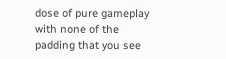dose of pure gameplay with none of the padding that you see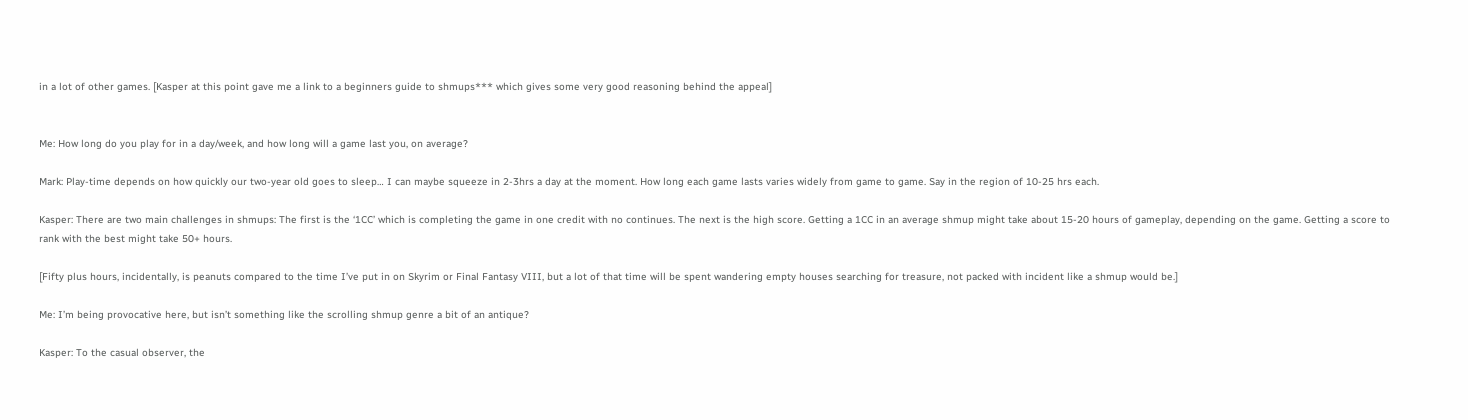in a lot of other games. [Kasper at this point gave me a link to a beginners guide to shmups*** which gives some very good reasoning behind the appeal]


Me: How long do you play for in a day/week, and how long will a game last you, on average?

Mark: Play-time depends on how quickly our two-year old goes to sleep… I can maybe squeeze in 2-3hrs a day at the moment. How long each game lasts varies widely from game to game. Say in the region of 10-25 hrs each.

Kasper: There are two main challenges in shmups: The first is the ‘1CC’ which is completing the game in one credit with no continues. The next is the high score. Getting a 1CC in an average shmup might take about 15-20 hours of gameplay, depending on the game. Getting a score to rank with the best might take 50+ hours.

[Fifty plus hours, incidentally, is peanuts compared to the time I’ve put in on Skyrim or Final Fantasy VIII, but a lot of that time will be spent wandering empty houses searching for treasure, not packed with incident like a shmup would be.]

Me: I’m being provocative here, but isn’t something like the scrolling shmup genre a bit of an antique?

Kasper: To the casual observer, the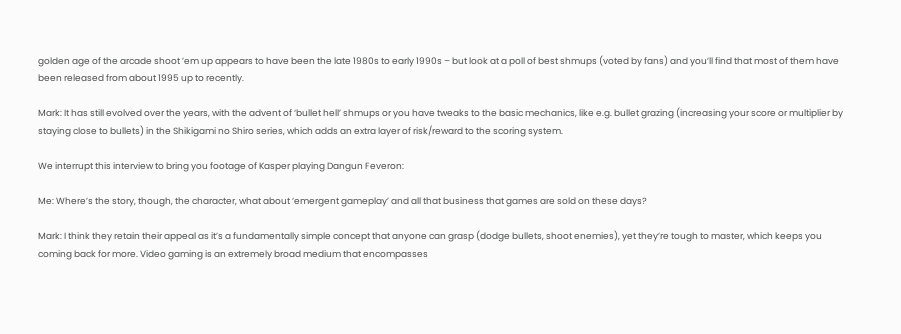golden age of the arcade shoot ’em up appears to have been the late 1980s to early 1990s – but look at a poll of best shmups (voted by fans) and you’ll find that most of them have been released from about 1995 up to recently.

Mark: It has still evolved over the years, with the advent of ‘bullet hell’ shmups or you have tweaks to the basic mechanics, like e.g. bullet grazing (increasing your score or multiplier by staying close to bullets) in the Shikigami no Shiro series, which adds an extra layer of risk/reward to the scoring system.

We interrupt this interview to bring you footage of Kasper playing Dangun Feveron:

Me: Where’s the story, though, the character, what about ‘emergent gameplay’ and all that business that games are sold on these days?

Mark: I think they retain their appeal as it’s a fundamentally simple concept that anyone can grasp (dodge bullets, shoot enemies), yet they’re tough to master, which keeps you coming back for more. Video gaming is an extremely broad medium that encompasses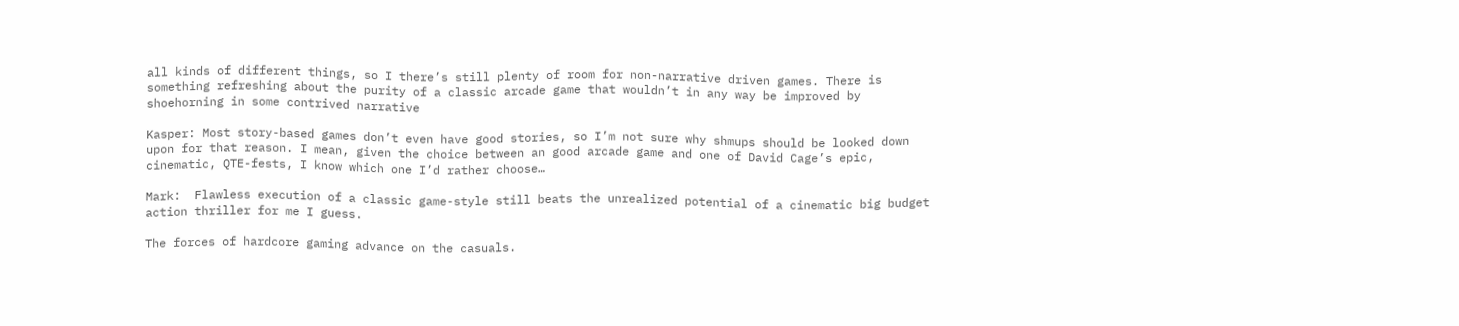all kinds of different things, so I there’s still plenty of room for non-narrative driven games. There is something refreshing about the purity of a classic arcade game that wouldn’t in any way be improved by shoehorning in some contrived narrative

Kasper: Most story-based games don’t even have good stories, so I’m not sure why shmups should be looked down upon for that reason. I mean, given the choice between an good arcade game and one of David Cage’s epic, cinematic, QTE-fests, I know which one I’d rather choose…

Mark:  Flawless execution of a classic game-style still beats the unrealized potential of a cinematic big budget action thriller for me I guess.

The forces of hardcore gaming advance on the casuals.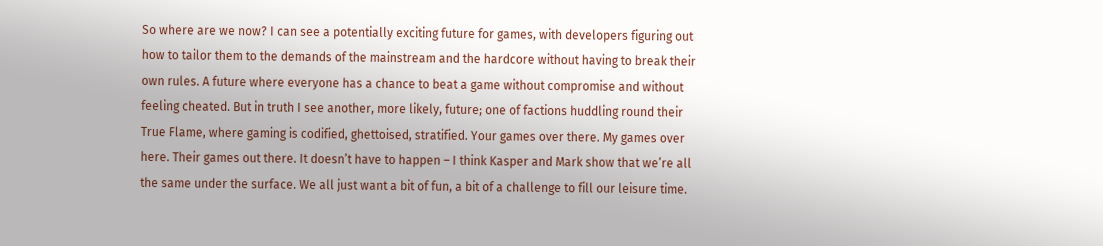So where are we now? I can see a potentially exciting future for games, with developers figuring out how to tailor them to the demands of the mainstream and the hardcore without having to break their own rules. A future where everyone has a chance to beat a game without compromise and without feeling cheated. But in truth I see another, more likely, future; one of factions huddling round their True Flame, where gaming is codified, ghettoised, stratified. Your games over there. My games over here. Their games out there. It doesn’t have to happen – I think Kasper and Mark show that we’re all the same under the surface. We all just want a bit of fun, a bit of a challenge to fill our leisure time.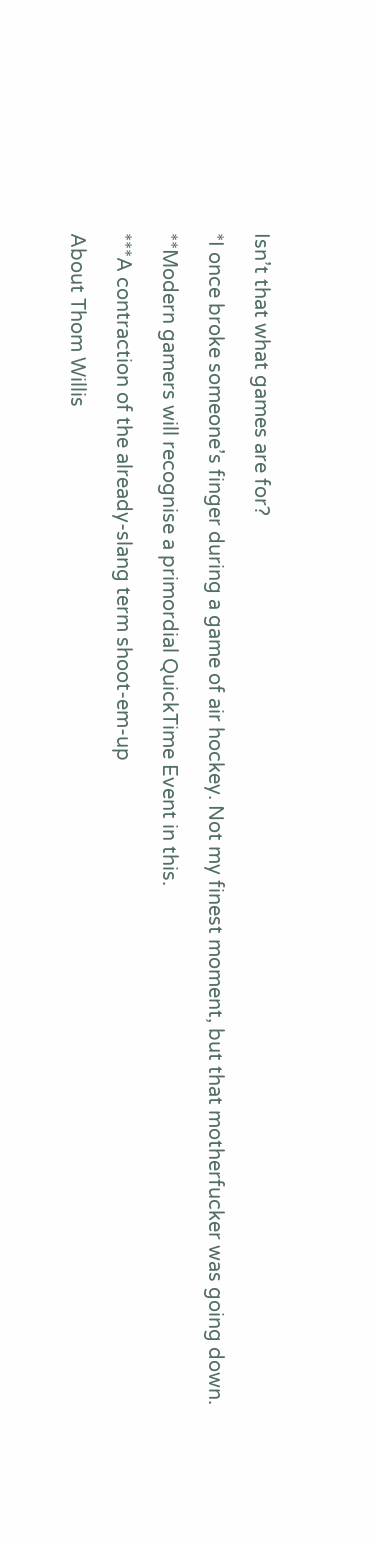Isn’t that what games are for?

*I once broke someone’s finger during a game of air hockey. Not my finest moment, but that motherfucker was going down.

**Modern gamers will recognise a primordial QuickTime Event in this.

***A contraction of the already-slang term shoot-em-up

About Thom Willis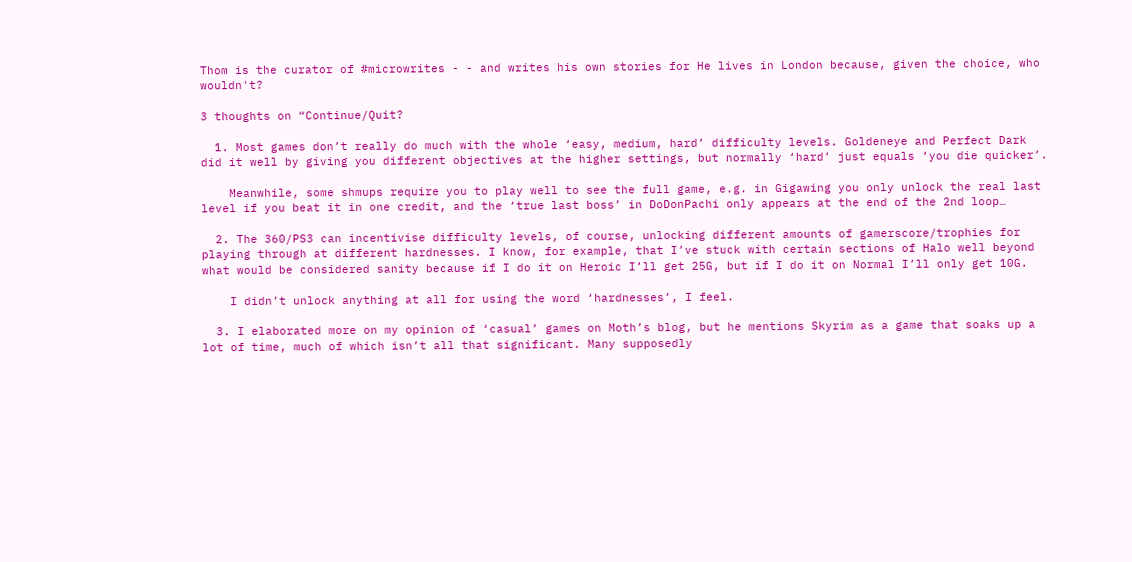Thom is the curator of #microwrites - - and writes his own stories for He lives in London because, given the choice, who wouldn't?

3 thoughts on “Continue/Quit?

  1. Most games don’t really do much with the whole ‘easy, medium, hard’ difficulty levels. Goldeneye and Perfect Dark did it well by giving you different objectives at the higher settings, but normally ‘hard’ just equals ‘you die quicker’.

    Meanwhile, some shmups require you to play well to see the full game, e.g. in Gigawing you only unlock the real last level if you beat it in one credit, and the ‘true last boss’ in DoDonPachi only appears at the end of the 2nd loop…

  2. The 360/PS3 can incentivise difficulty levels, of course, unlocking different amounts of gamerscore/trophies for playing through at different hardnesses. I know, for example, that I’ve stuck with certain sections of Halo well beyond what would be considered sanity because if I do it on Heroic I’ll get 25G, but if I do it on Normal I’ll only get 10G.

    I didn’t unlock anything at all for using the word ‘hardnesses’, I feel.

  3. I elaborated more on my opinion of ‘casual’ games on Moth’s blog, but he mentions Skyrim as a game that soaks up a lot of time, much of which isn’t all that significant. Many supposedly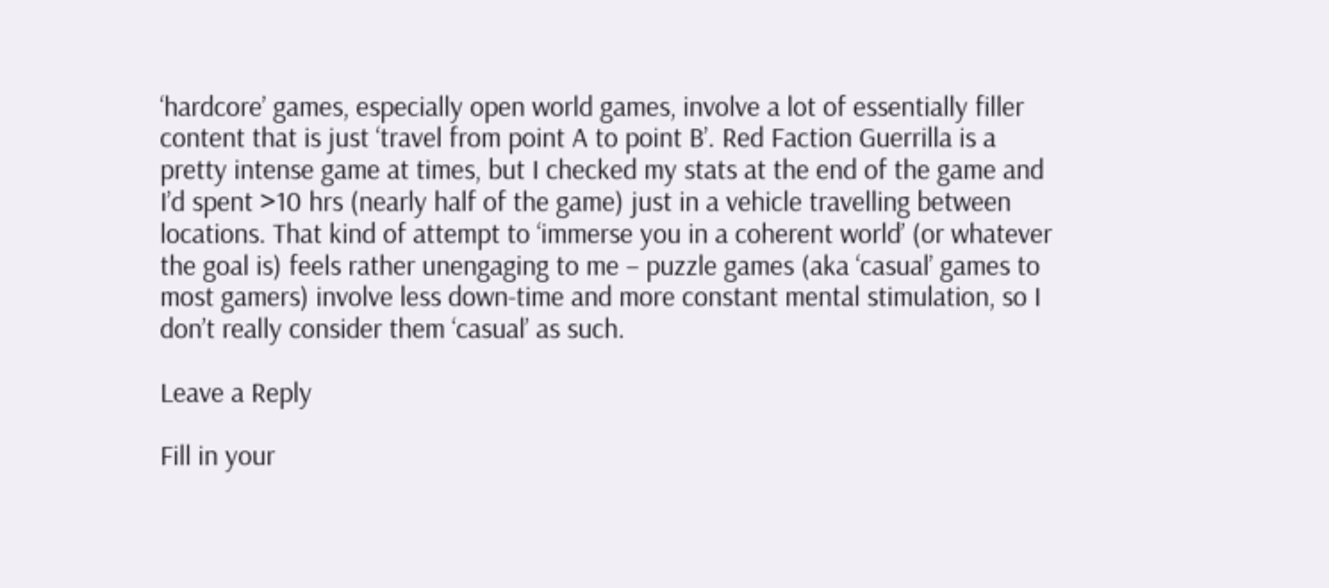‘hardcore’ games, especially open world games, involve a lot of essentially filler content that is just ‘travel from point A to point B’. Red Faction Guerrilla is a pretty intense game at times, but I checked my stats at the end of the game and I’d spent >10 hrs (nearly half of the game) just in a vehicle travelling between locations. That kind of attempt to ‘immerse you in a coherent world’ (or whatever the goal is) feels rather unengaging to me – puzzle games (aka ‘casual’ games to most gamers) involve less down-time and more constant mental stimulation, so I don’t really consider them ‘casual’ as such.

Leave a Reply

Fill in your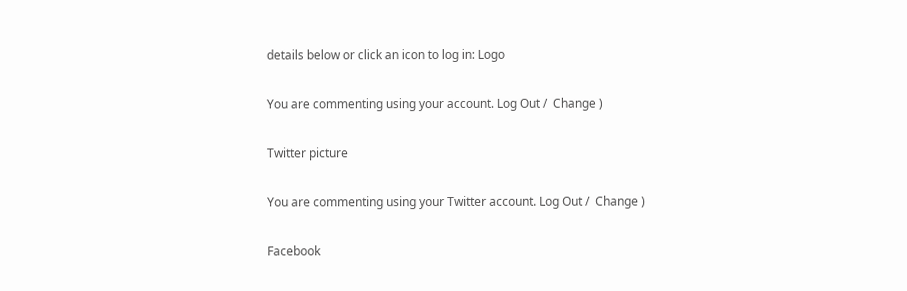details below or click an icon to log in: Logo

You are commenting using your account. Log Out /  Change )

Twitter picture

You are commenting using your Twitter account. Log Out /  Change )

Facebook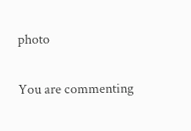photo

You are commenting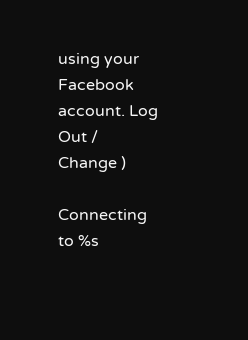using your Facebook account. Log Out /  Change )

Connecting to %s